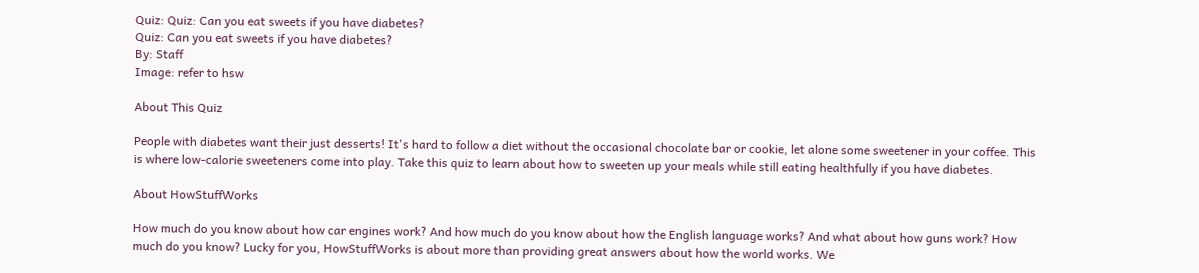Quiz: Quiz: Can you eat sweets if you have diabetes?
Quiz: Can you eat sweets if you have diabetes?
By: Staff
Image: refer to hsw

About This Quiz

People with diabetes want their just desserts! It's hard to follow a diet without the occasional chocolate bar or cookie, let alone some sweetener in your coffee. This is where low-calorie sweeteners come into play. Take this quiz to learn about how to sweeten up your meals while still eating healthfully if you have diabetes.

About HowStuffWorks

How much do you know about how car engines work? And how much do you know about how the English language works? And what about how guns work? How much do you know? Lucky for you, HowStuffWorks is about more than providing great answers about how the world works. We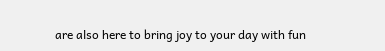are also here to bring joy to your day with fun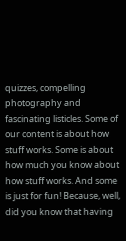quizzes, compelling photography and fascinating listicles. Some of our content is about how stuff works. Some is about how much you know about how stuff works. And some is just for fun! Because, well, did you know that having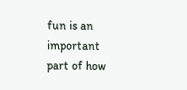fun is an important part of how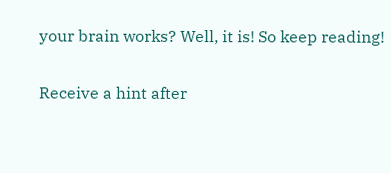your brain works? Well, it is! So keep reading!

Receive a hint after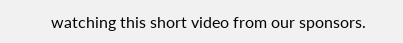watching this short video from our sponsors.